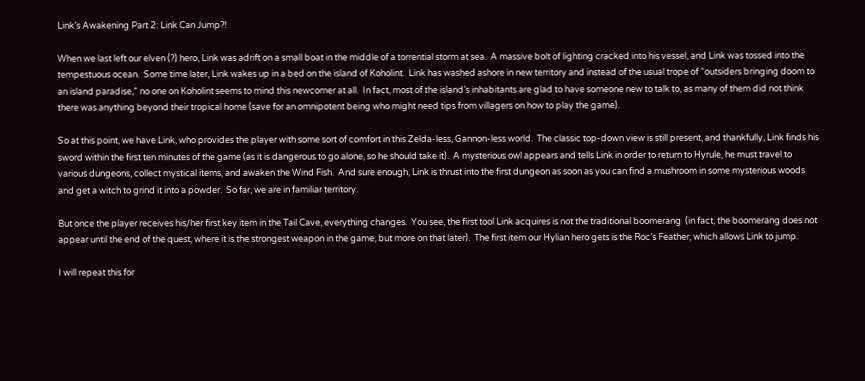Link’s Awakening Part 2: Link Can Jump?!

When we last left our elven (?) hero, Link was adrift on a small boat in the middle of a torrential storm at sea.  A massive bolt of lighting cracked into his vessel, and Link was tossed into the tempestuous ocean.  Some time later, Link wakes up in a bed on the island of Koholint.  Link has washed ashore in new territory and instead of the usual trope of “outsiders bringing doom to an island paradise,” no one on Koholint seems to mind this newcomer at all.  In fact, most of the island’s inhabitants are glad to have someone new to talk to, as many of them did not think there was anything beyond their tropical home (save for an omnipotent being who might need tips from villagers on how to play the game).

So at this point, we have Link, who provides the player with some sort of comfort in this Zelda-less, Gannon-less world.  The classic top-down view is still present, and thankfully, Link finds his sword within the first ten minutes of the game (as it is dangerous to go alone, so he should take it).  A mysterious owl appears and tells Link in order to return to Hyrule, he must travel to various dungeons, collect mystical items, and awaken the Wind Fish.  And sure enough, Link is thrust into the first dungeon as soon as you can find a mushroom in some mysterious woods and get a witch to grind it into a powder.  So far, we are in familiar territory.

But once the player receives his/her first key item in the Tail Cave, everything changes.  You see, the first tool Link acquires is not the traditional boomerang  (in fact, the boomerang does not appear until the end of the quest, where it is the strongest weapon in the game, but more on that later).  The first item our Hylian hero gets is the Roc’s Feather, which allows Link to jump.

I will repeat this for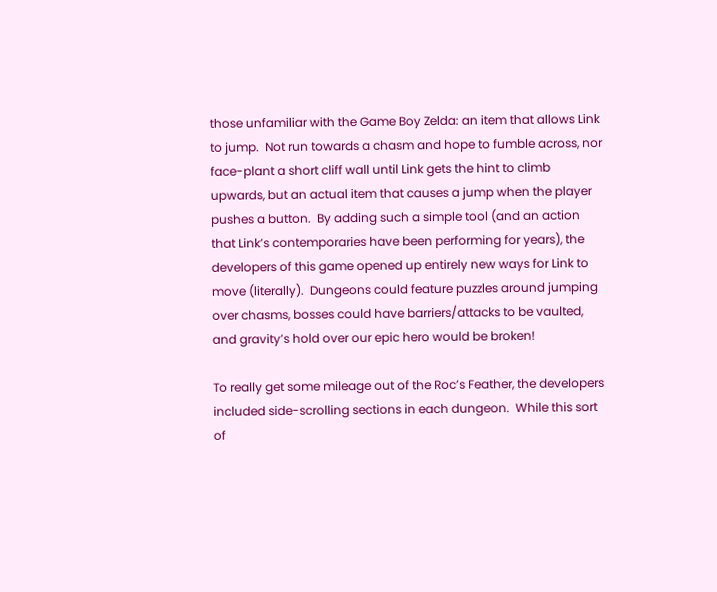those unfamiliar with the Game Boy Zelda: an item that allows Link to jump.  Not run towards a chasm and hope to fumble across, nor face-plant a short cliff wall until Link gets the hint to climb upwards, but an actual item that causes a jump when the player pushes a button.  By adding such a simple tool (and an action that Link’s contemporaries have been performing for years), the developers of this game opened up entirely new ways for Link to move (literally).  Dungeons could feature puzzles around jumping over chasms, bosses could have barriers/attacks to be vaulted, and gravity’s hold over our epic hero would be broken!

To really get some mileage out of the Roc’s Feather, the developers included side-scrolling sections in each dungeon.  While this sort of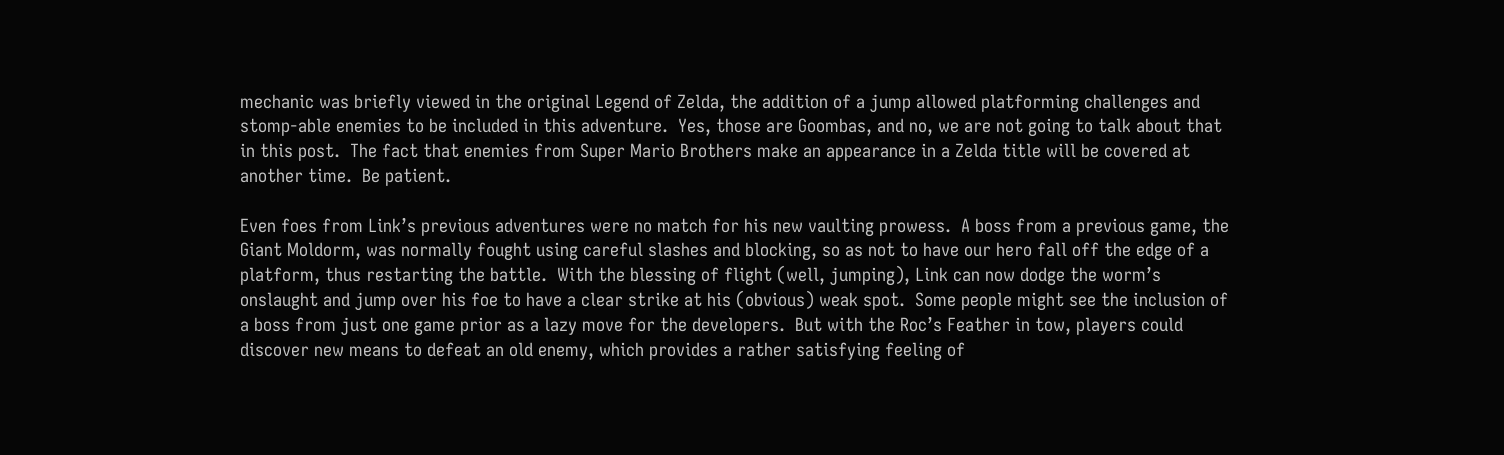mechanic was briefly viewed in the original Legend of Zelda, the addition of a jump allowed platforming challenges and stomp-able enemies to be included in this adventure.  Yes, those are Goombas, and no, we are not going to talk about that in this post.  The fact that enemies from Super Mario Brothers make an appearance in a Zelda title will be covered at another time.  Be patient.

Even foes from Link’s previous adventures were no match for his new vaulting prowess.  A boss from a previous game, the Giant Moldorm, was normally fought using careful slashes and blocking, so as not to have our hero fall off the edge of a platform, thus restarting the battle.  With the blessing of flight (well, jumping), Link can now dodge the worm’s onslaught and jump over his foe to have a clear strike at his (obvious) weak spot.  Some people might see the inclusion of a boss from just one game prior as a lazy move for the developers.  But with the Roc’s Feather in tow, players could discover new means to defeat an old enemy, which provides a rather satisfying feeling of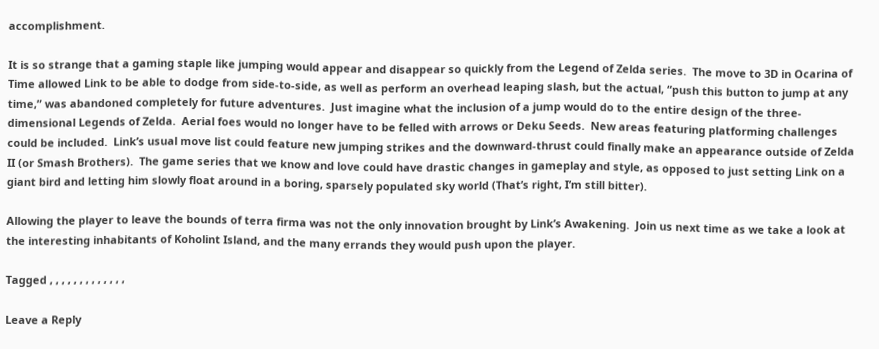accomplishment.

It is so strange that a gaming staple like jumping would appear and disappear so quickly from the Legend of Zelda series.  The move to 3D in Ocarina of Time allowed Link to be able to dodge from side-to-side, as well as perform an overhead leaping slash, but the actual, “push this button to jump at any time,” was abandoned completely for future adventures.  Just imagine what the inclusion of a jump would do to the entire design of the three-dimensional Legends of Zelda.  Aerial foes would no longer have to be felled with arrows or Deku Seeds.  New areas featuring platforming challenges could be included.  Link’s usual move list could feature new jumping strikes and the downward-thrust could finally make an appearance outside of Zelda II (or Smash Brothers).  The game series that we know and love could have drastic changes in gameplay and style, as opposed to just setting Link on a giant bird and letting him slowly float around in a boring, sparsely populated sky world (That’s right, I’m still bitter).

Allowing the player to leave the bounds of terra firma was not the only innovation brought by Link’s Awakening.  Join us next time as we take a look at the interesting inhabitants of Koholint Island, and the many errands they would push upon the player.

Tagged , , , , , , , , , , , , ,

Leave a Reply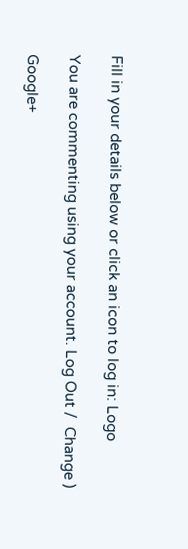Fill in your details below or click an icon to log in: Logo

You are commenting using your account. Log Out /  Change )

Google+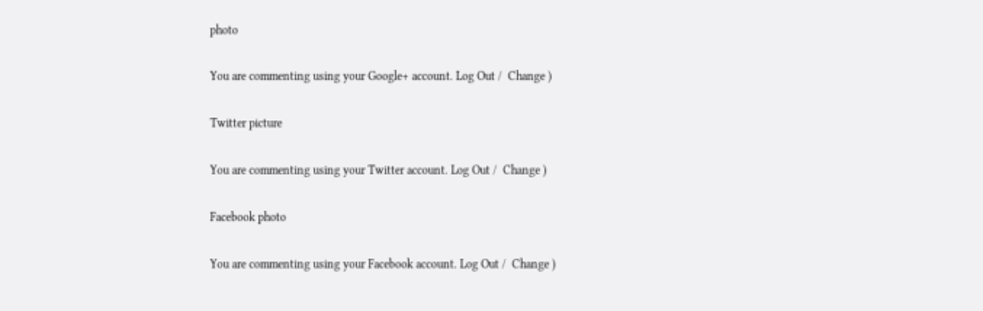photo

You are commenting using your Google+ account. Log Out /  Change )

Twitter picture

You are commenting using your Twitter account. Log Out /  Change )

Facebook photo

You are commenting using your Facebook account. Log Out /  Change )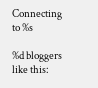Connecting to %s

%d bloggers like this: